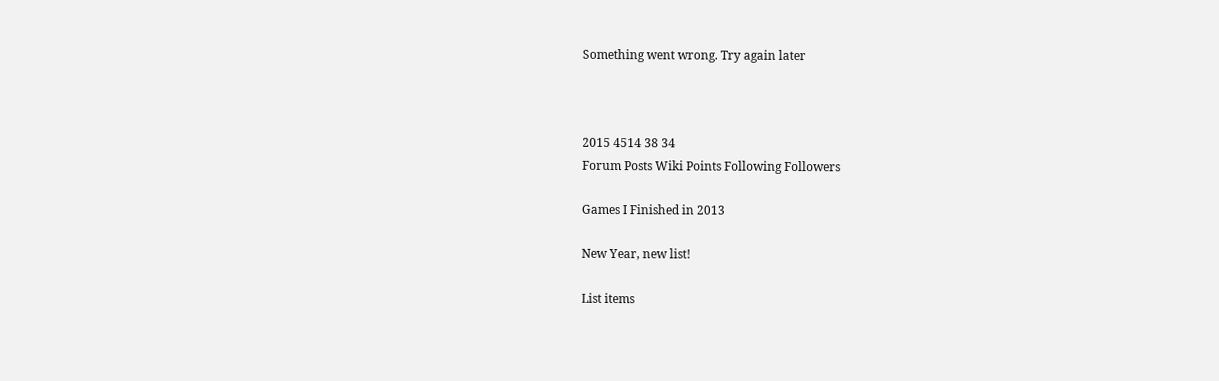Something went wrong. Try again later



2015 4514 38 34
Forum Posts Wiki Points Following Followers

Games I Finished in 2013

New Year, new list!

List items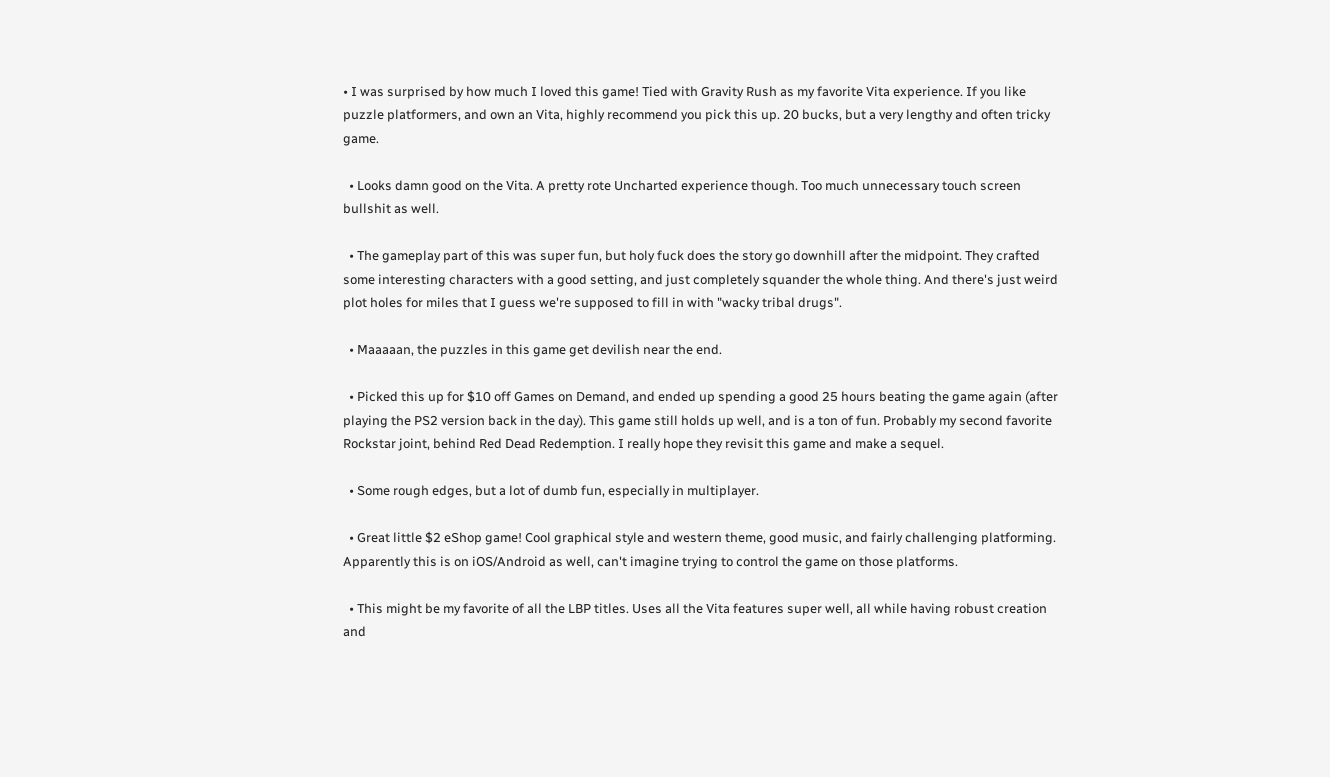• I was surprised by how much I loved this game! Tied with Gravity Rush as my favorite Vita experience. If you like puzzle platformers, and own an Vita, highly recommend you pick this up. 20 bucks, but a very lengthy and often tricky game.

  • Looks damn good on the Vita. A pretty rote Uncharted experience though. Too much unnecessary touch screen bullshit as well.

  • The gameplay part of this was super fun, but holy fuck does the story go downhill after the midpoint. They crafted some interesting characters with a good setting, and just completely squander the whole thing. And there's just weird plot holes for miles that I guess we're supposed to fill in with "wacky tribal drugs".

  • Maaaaan, the puzzles in this game get devilish near the end.

  • Picked this up for $10 off Games on Demand, and ended up spending a good 25 hours beating the game again (after playing the PS2 version back in the day). This game still holds up well, and is a ton of fun. Probably my second favorite Rockstar joint, behind Red Dead Redemption. I really hope they revisit this game and make a sequel.

  • Some rough edges, but a lot of dumb fun, especially in multiplayer.

  • Great little $2 eShop game! Cool graphical style and western theme, good music, and fairly challenging platforming. Apparently this is on iOS/Android as well, can't imagine trying to control the game on those platforms.

  • This might be my favorite of all the LBP titles. Uses all the Vita features super well, all while having robust creation and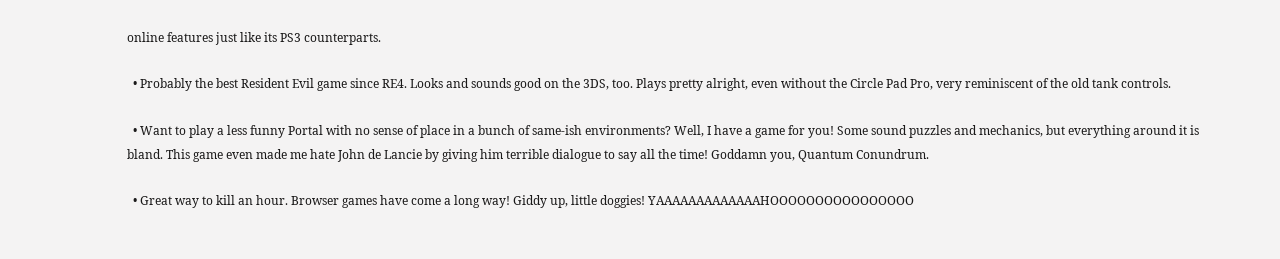online features just like its PS3 counterparts.

  • Probably the best Resident Evil game since RE4. Looks and sounds good on the 3DS, too. Plays pretty alright, even without the Circle Pad Pro, very reminiscent of the old tank controls.

  • Want to play a less funny Portal with no sense of place in a bunch of same-ish environments? Well, I have a game for you! Some sound puzzles and mechanics, but everything around it is bland. This game even made me hate John de Lancie by giving him terrible dialogue to say all the time! Goddamn you, Quantum Conundrum.

  • Great way to kill an hour. Browser games have come a long way! Giddy up, little doggies! YAAAAAAAAAAAAAHOOOOOOOOOOOOOOOO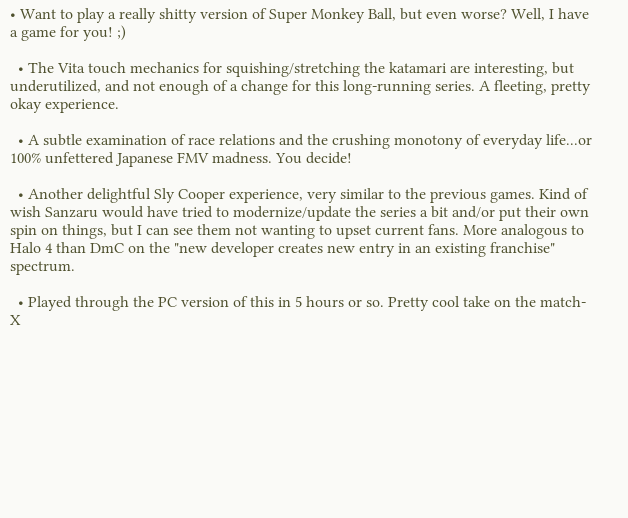• Want to play a really shitty version of Super Monkey Ball, but even worse? Well, I have a game for you! ;)

  • The Vita touch mechanics for squishing/stretching the katamari are interesting, but underutilized, and not enough of a change for this long-running series. A fleeting, pretty okay experience.

  • A subtle examination of race relations and the crushing monotony of everyday life...or 100% unfettered Japanese FMV madness. You decide!

  • Another delightful Sly Cooper experience, very similar to the previous games. Kind of wish Sanzaru would have tried to modernize/update the series a bit and/or put their own spin on things, but I can see them not wanting to upset current fans. More analogous to Halo 4 than DmC on the "new developer creates new entry in an existing franchise" spectrum.

  • Played through the PC version of this in 5 hours or so. Pretty cool take on the match-X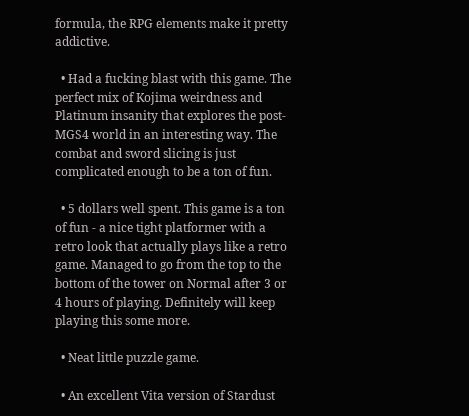formula, the RPG elements make it pretty addictive.

  • Had a fucking blast with this game. The perfect mix of Kojima weirdness and Platinum insanity that explores the post-MGS4 world in an interesting way. The combat and sword slicing is just complicated enough to be a ton of fun.

  • 5 dollars well spent. This game is a ton of fun - a nice tight platformer with a retro look that actually plays like a retro game. Managed to go from the top to the bottom of the tower on Normal after 3 or 4 hours of playing. Definitely will keep playing this some more.

  • Neat little puzzle game.

  • An excellent Vita version of Stardust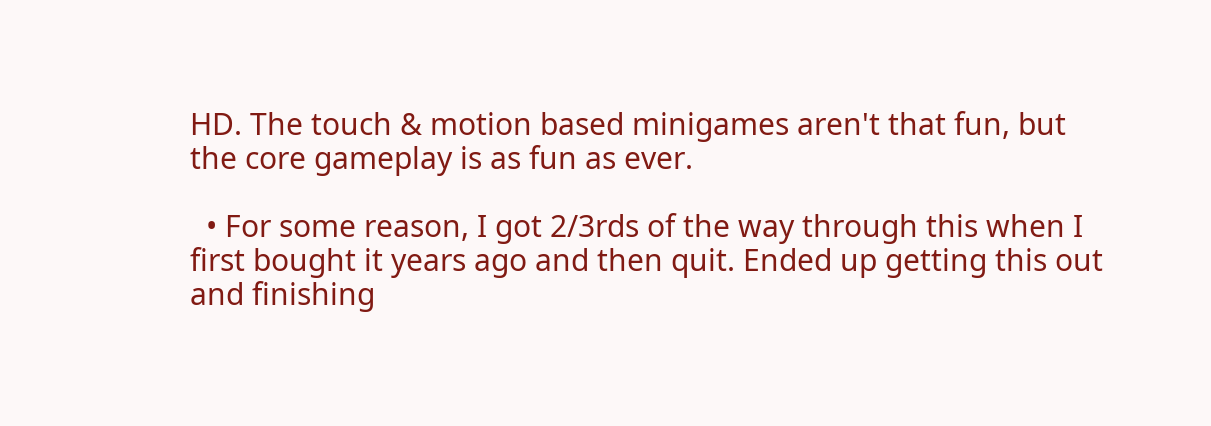HD. The touch & motion based minigames aren't that fun, but the core gameplay is as fun as ever.

  • For some reason, I got 2/3rds of the way through this when I first bought it years ago and then quit. Ended up getting this out and finishing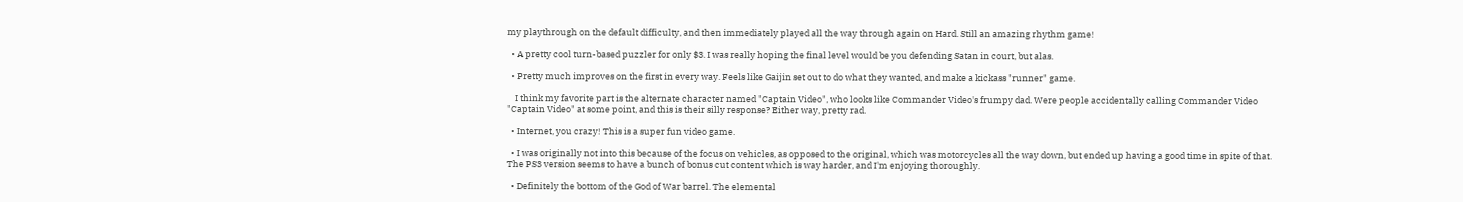my playthrough on the default difficulty, and then immediately played all the way through again on Hard. Still an amazing rhythm game!

  • A pretty cool turn-based puzzler for only $3. I was really hoping the final level would be you defending Satan in court, but alas.

  • Pretty much improves on the first in every way. Feels like Gaijin set out to do what they wanted, and make a kickass "runner" game.

    I think my favorite part is the alternate character named "Captain Video", who looks like Commander Video's frumpy dad. Were people accidentally calling Commander Video "Captain Video" at some point, and this is their silly response? Either way, pretty rad.

  • Internet, you crazy! This is a super fun video game.

  • I was originally not into this because of the focus on vehicles, as opposed to the original, which was motorcycles all the way down, but ended up having a good time in spite of that. The PS3 version seems to have a bunch of bonus cut content which is way harder, and I'm enjoying thoroughly.

  • Definitely the bottom of the God of War barrel. The elemental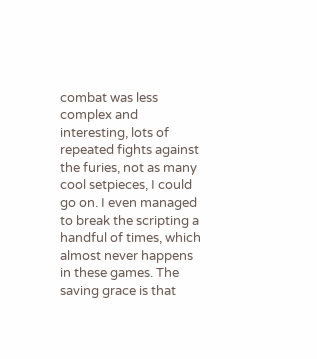combat was less complex and interesting, lots of repeated fights against the furies, not as many cool setpieces, I could go on. I even managed to break the scripting a handful of times, which almost never happens in these games. The saving grace is that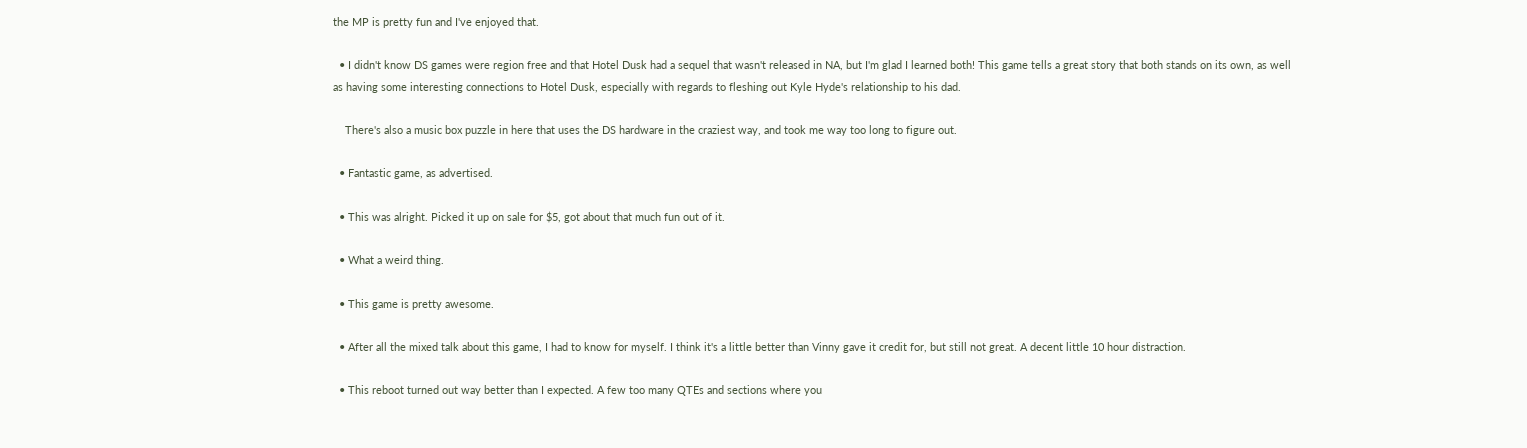the MP is pretty fun and I've enjoyed that.

  • I didn't know DS games were region free and that Hotel Dusk had a sequel that wasn't released in NA, but I'm glad I learned both! This game tells a great story that both stands on its own, as well as having some interesting connections to Hotel Dusk, especially with regards to fleshing out Kyle Hyde's relationship to his dad.

    There's also a music box puzzle in here that uses the DS hardware in the craziest way, and took me way too long to figure out.

  • Fantastic game, as advertised.

  • This was alright. Picked it up on sale for $5, got about that much fun out of it.

  • What a weird thing.

  • This game is pretty awesome.

  • After all the mixed talk about this game, I had to know for myself. I think it's a little better than Vinny gave it credit for, but still not great. A decent little 10 hour distraction.

  • This reboot turned out way better than I expected. A few too many QTEs and sections where you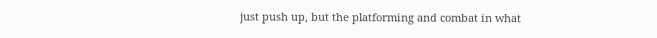just push up, but the platforming and combat in what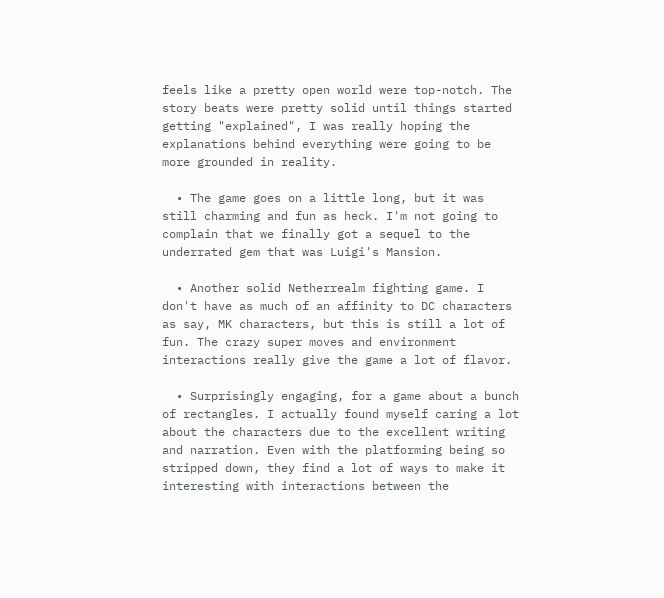feels like a pretty open world were top-notch. The story beats were pretty solid until things started getting "explained", I was really hoping the explanations behind everything were going to be more grounded in reality.

  • The game goes on a little long, but it was still charming and fun as heck. I'm not going to complain that we finally got a sequel to the underrated gem that was Luigi's Mansion.

  • Another solid Netherrealm fighting game. I don't have as much of an affinity to DC characters as say, MK characters, but this is still a lot of fun. The crazy super moves and environment interactions really give the game a lot of flavor.

  • Surprisingly engaging, for a game about a bunch of rectangles. I actually found myself caring a lot about the characters due to the excellent writing and narration. Even with the platforming being so stripped down, they find a lot of ways to make it interesting with interactions between the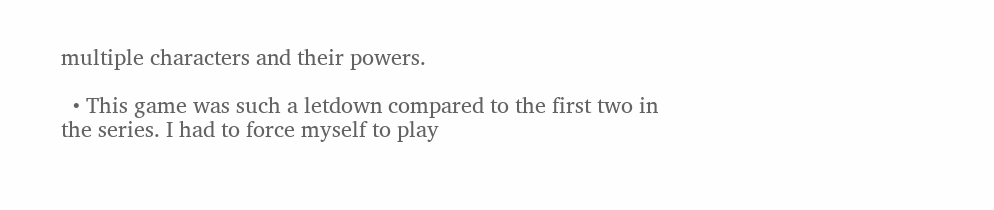multiple characters and their powers.

  • This game was such a letdown compared to the first two in the series. I had to force myself to play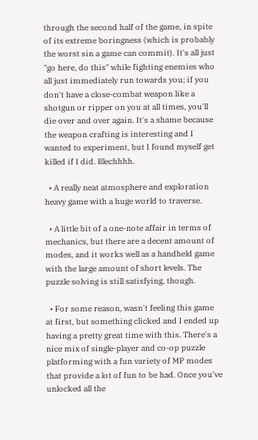through the second half of the game, in spite of its extreme boringness (which is probably the worst sin a game can commit). It's all just "go here, do this" while fighting enemies who all just immediately run towards you; if you don't have a close-combat weapon like a shotgun or ripper on you at all times, you'll die over and over again. It's a shame because the weapon crafting is interesting and I wanted to experiment, but I found myself get killed if I did. Blechhhh.

  • A really neat atmosphere and exploration heavy game with a huge world to traverse.

  • A little bit of a one-note affair in terms of mechanics, but there are a decent amount of modes, and it works well as a handheld game with the large amount of short levels. The puzzle solving is still satisfying, though.

  • For some reason, wasn't feeling this game at first, but something clicked and I ended up having a pretty great time with this. There's a nice mix of single-player and co-op puzzle platforming with a fun variety of MP modes that provide a lot of fun to be had. Once you've unlocked all the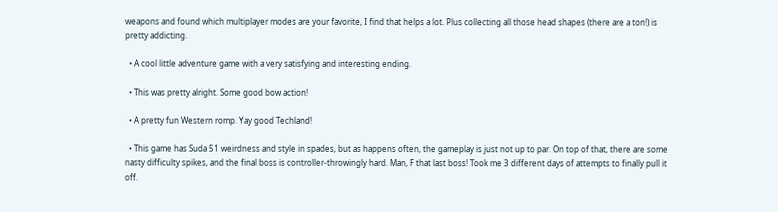weapons and found which multiplayer modes are your favorite, I find that helps a lot. Plus collecting all those head shapes (there are a ton!) is pretty addicting.

  • A cool little adventure game with a very satisfying and interesting ending.

  • This was pretty alright. Some good bow action!

  • A pretty fun Western romp. Yay good Techland!

  • This game has Suda 51 weirdness and style in spades, but as happens often, the gameplay is just not up to par. On top of that, there are some nasty difficulty spikes, and the final boss is controller-throwingly hard. Man, F that last boss! Took me 3 different days of attempts to finally pull it off.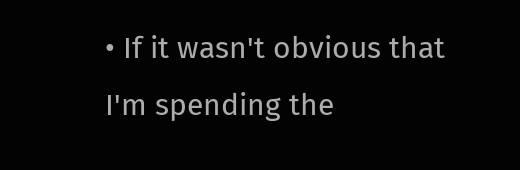• If it wasn't obvious that I'm spending the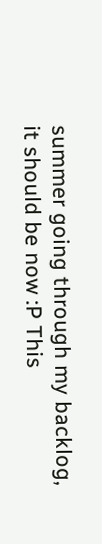summer going through my backlog, it should be now :P This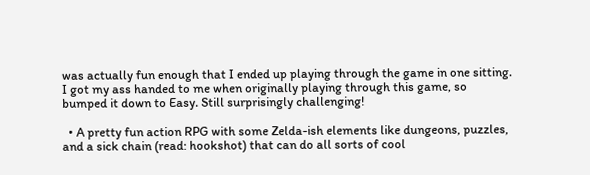was actually fun enough that I ended up playing through the game in one sitting. I got my ass handed to me when originally playing through this game, so bumped it down to Easy. Still surprisingly challenging!

  • A pretty fun action RPG with some Zelda-ish elements like dungeons, puzzles, and a sick chain (read: hookshot) that can do all sorts of cool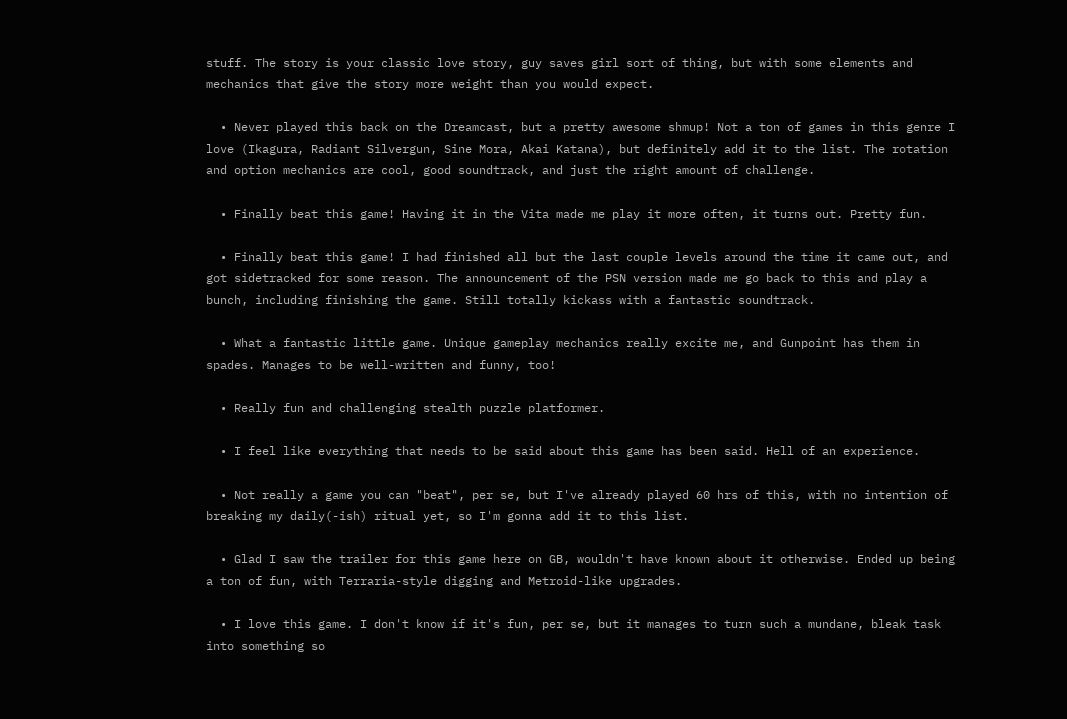stuff. The story is your classic love story, guy saves girl sort of thing, but with some elements and mechanics that give the story more weight than you would expect.

  • Never played this back on the Dreamcast, but a pretty awesome shmup! Not a ton of games in this genre I love (Ikagura, Radiant Silvergun, Sine Mora, Akai Katana), but definitely add it to the list. The rotation and option mechanics are cool, good soundtrack, and just the right amount of challenge.

  • Finally beat this game! Having it in the Vita made me play it more often, it turns out. Pretty fun.

  • Finally beat this game! I had finished all but the last couple levels around the time it came out, and got sidetracked for some reason. The announcement of the PSN version made me go back to this and play a bunch, including finishing the game. Still totally kickass with a fantastic soundtrack.

  • What a fantastic little game. Unique gameplay mechanics really excite me, and Gunpoint has them in spades. Manages to be well-written and funny, too!

  • Really fun and challenging stealth puzzle platformer.

  • I feel like everything that needs to be said about this game has been said. Hell of an experience.

  • Not really a game you can "beat", per se, but I've already played 60 hrs of this, with no intention of breaking my daily(-ish) ritual yet, so I'm gonna add it to this list.

  • Glad I saw the trailer for this game here on GB, wouldn't have known about it otherwise. Ended up being a ton of fun, with Terraria-style digging and Metroid-like upgrades.

  • I love this game. I don't know if it's fun, per se, but it manages to turn such a mundane, bleak task into something so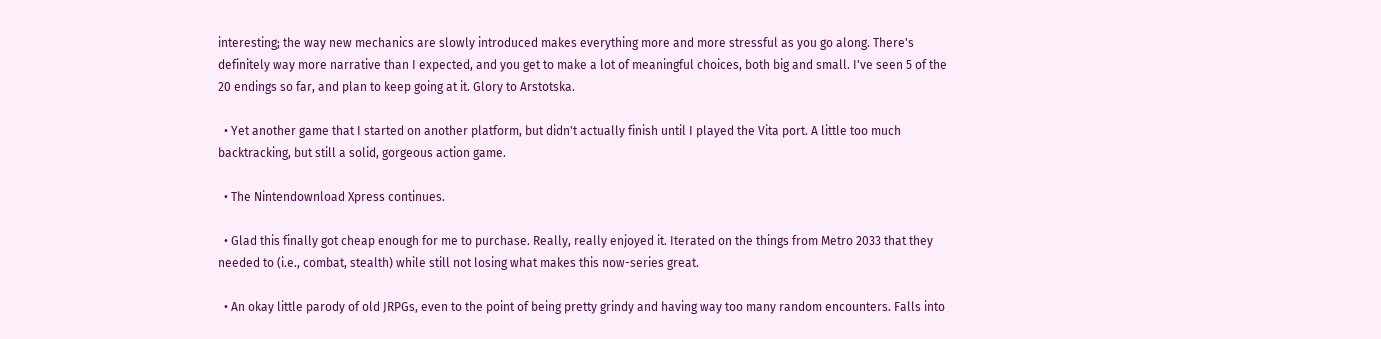interesting; the way new mechanics are slowly introduced makes everything more and more stressful as you go along. There's definitely way more narrative than I expected, and you get to make a lot of meaningful choices, both big and small. I've seen 5 of the 20 endings so far, and plan to keep going at it. Glory to Arstotska.

  • Yet another game that I started on another platform, but didn't actually finish until I played the Vita port. A little too much backtracking, but still a solid, gorgeous action game.

  • The Nintendownload Xpress continues.

  • Glad this finally got cheap enough for me to purchase. Really, really enjoyed it. Iterated on the things from Metro 2033 that they needed to (i.e., combat, stealth) while still not losing what makes this now-series great.

  • An okay little parody of old JRPGs, even to the point of being pretty grindy and having way too many random encounters. Falls into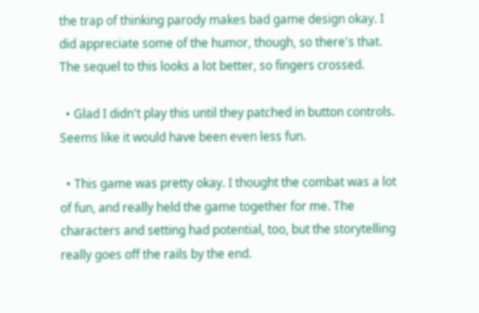the trap of thinking parody makes bad game design okay. I did appreciate some of the humor, though, so there's that. The sequel to this looks a lot better, so fingers crossed.

  • Glad I didn't play this until they patched in button controls. Seems like it would have been even less fun.

  • This game was pretty okay. I thought the combat was a lot of fun, and really held the game together for me. The characters and setting had potential, too, but the storytelling really goes off the rails by the end.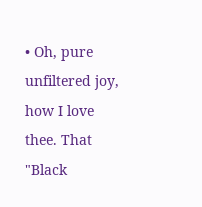• Oh, pure unfiltered joy, how I love thee. That "Black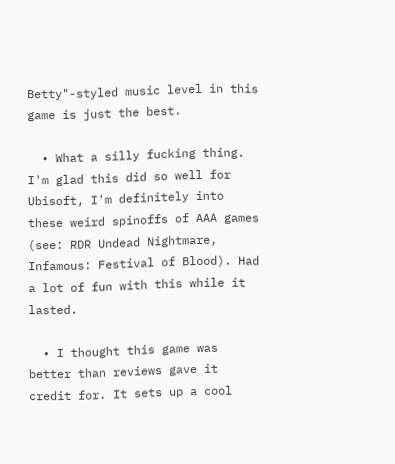Betty"-styled music level in this game is just the best.

  • What a silly fucking thing. I'm glad this did so well for Ubisoft, I'm definitely into these weird spinoffs of AAA games (see: RDR Undead Nightmare, Infamous: Festival of Blood). Had a lot of fun with this while it lasted.

  • I thought this game was better than reviews gave it credit for. It sets up a cool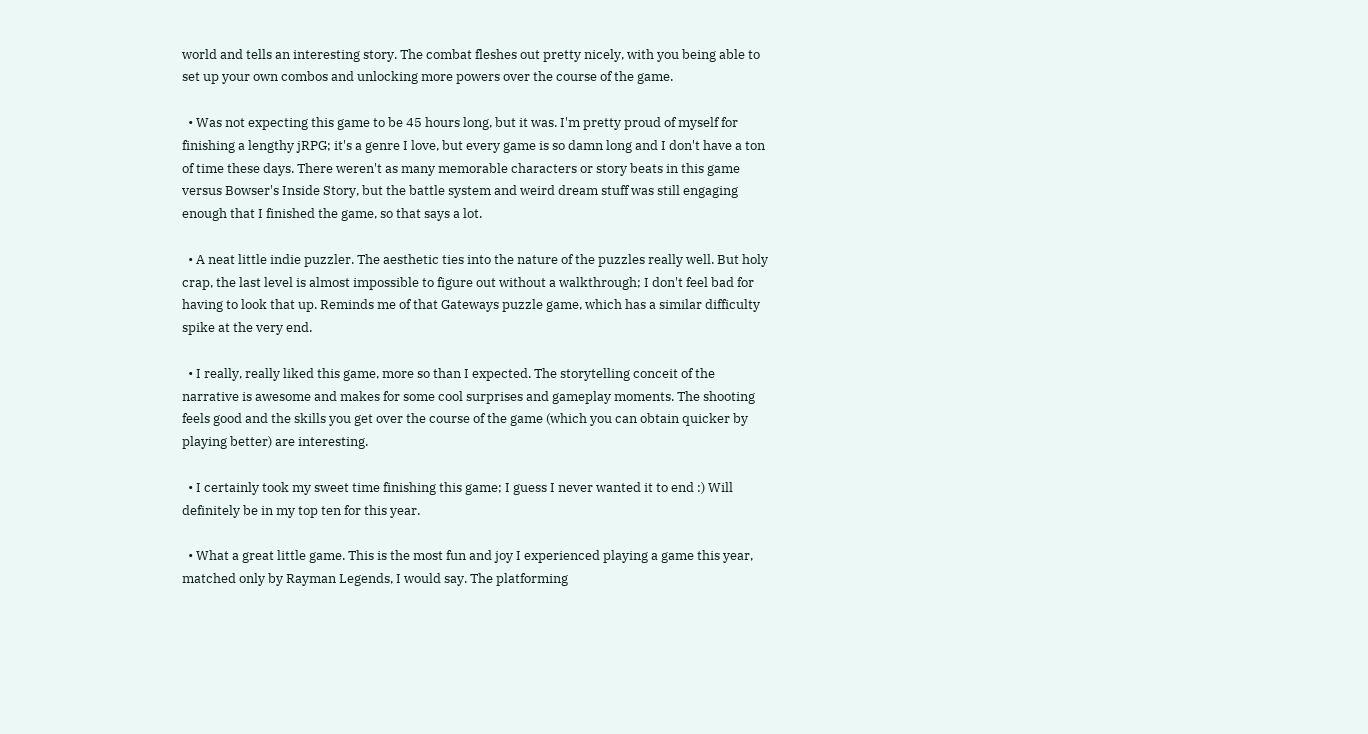world and tells an interesting story. The combat fleshes out pretty nicely, with you being able to set up your own combos and unlocking more powers over the course of the game.

  • Was not expecting this game to be 45 hours long, but it was. I'm pretty proud of myself for finishing a lengthy jRPG; it's a genre I love, but every game is so damn long and I don't have a ton of time these days. There weren't as many memorable characters or story beats in this game versus Bowser's Inside Story, but the battle system and weird dream stuff was still engaging enough that I finished the game, so that says a lot.

  • A neat little indie puzzler. The aesthetic ties into the nature of the puzzles really well. But holy crap, the last level is almost impossible to figure out without a walkthrough; I don't feel bad for having to look that up. Reminds me of that Gateways puzzle game, which has a similar difficulty spike at the very end.

  • I really, really liked this game, more so than I expected. The storytelling conceit of the narrative is awesome and makes for some cool surprises and gameplay moments. The shooting feels good and the skills you get over the course of the game (which you can obtain quicker by playing better) are interesting.

  • I certainly took my sweet time finishing this game; I guess I never wanted it to end :) Will definitely be in my top ten for this year.

  • What a great little game. This is the most fun and joy I experienced playing a game this year, matched only by Rayman Legends, I would say. The platforming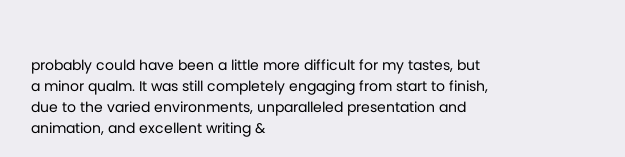probably could have been a little more difficult for my tastes, but a minor qualm. It was still completely engaging from start to finish, due to the varied environments, unparalleled presentation and animation, and excellent writing &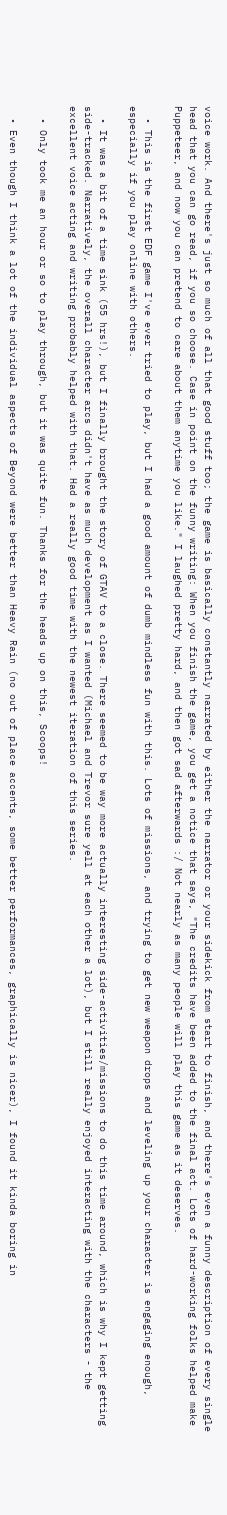voice work. And there's just so much of all that good stuff too; the game is basically constantly narrated by either the narrator or your sidekick from start to finish, and there's even a funny description of every single head that you can go read, if you so choose. Case in point on the funny writing: When you finish the game, you get a notice that says, "The credits have been added to the final act. Lots of hard-working folks helped make Puppeteer, and now you can pretend to care about them anytime you like." I laughed pretty hard, and then got sad afterwards :/ Not nearly as many people will play this game as it deserves.

  • This is the first EDF game I've ever tried to play, but I had a good amount of dumb mindless fun with this. Lots of missions, and trying to get new weapon drops and leveling up your character is engaging enough, especially if you play online with others.

  • It was a bit of a time sink (55 hrs!), but I finally brought the story of GTAV to a close. There seemed to be way more actually interesting side-activities/missions to do this time around, which is why I kept getting side-tracked. Narratively, the overall character arcs didn't have as much development as I wanted (Michael and Trevor sure yell at each other a lot), but I still really enjoyed interacting with the characters - the excellent voice acting and writing probably helped with that. Had a really good time with the newest iteration of this series.

  • Only took me an hour or so to play through, but it was quite fun. Thanks for the heads up on this, Scoops!

  • Even though I think a lot of the individual aspects of Beyond were better than Heavy Rain (no out of place accents, some better performances, graphically is nicer), I found it kinda boring in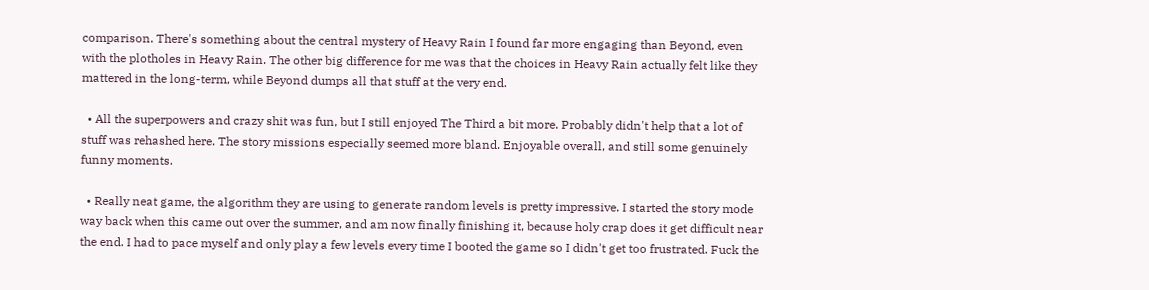comparison. There's something about the central mystery of Heavy Rain I found far more engaging than Beyond, even with the plotholes in Heavy Rain. The other big difference for me was that the choices in Heavy Rain actually felt like they mattered in the long-term, while Beyond dumps all that stuff at the very end.

  • All the superpowers and crazy shit was fun, but I still enjoyed The Third a bit more. Probably didn't help that a lot of stuff was rehashed here. The story missions especially seemed more bland. Enjoyable overall, and still some genuinely funny moments.

  • Really neat game, the algorithm they are using to generate random levels is pretty impressive. I started the story mode way back when this came out over the summer, and am now finally finishing it, because holy crap does it get difficult near the end. I had to pace myself and only play a few levels every time I booted the game so I didn't get too frustrated. Fuck the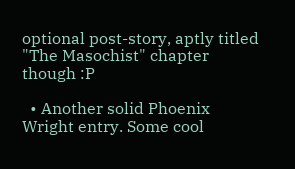optional post-story, aptly titled "The Masochist" chapter though :P

  • Another solid Phoenix Wright entry. Some cool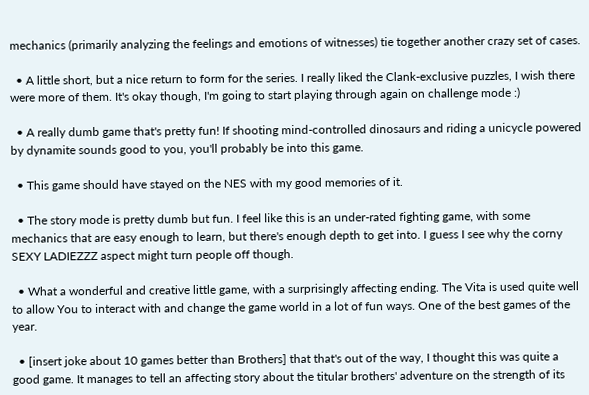mechanics (primarily analyzing the feelings and emotions of witnesses) tie together another crazy set of cases.

  • A little short, but a nice return to form for the series. I really liked the Clank-exclusive puzzles, I wish there were more of them. It's okay though, I'm going to start playing through again on challenge mode :)

  • A really dumb game that's pretty fun! If shooting mind-controlled dinosaurs and riding a unicycle powered by dynamite sounds good to you, you'll probably be into this game.

  • This game should have stayed on the NES with my good memories of it.

  • The story mode is pretty dumb but fun. I feel like this is an under-rated fighting game, with some mechanics that are easy enough to learn, but there's enough depth to get into. I guess I see why the corny SEXY LADIEZZZ aspect might turn people off though.

  • What a wonderful and creative little game, with a surprisingly affecting ending. The Vita is used quite well to allow You to interact with and change the game world in a lot of fun ways. One of the best games of the year.

  • [insert joke about 10 games better than Brothers] that that's out of the way, I thought this was quite a good game. It manages to tell an affecting story about the titular brothers' adventure on the strength of its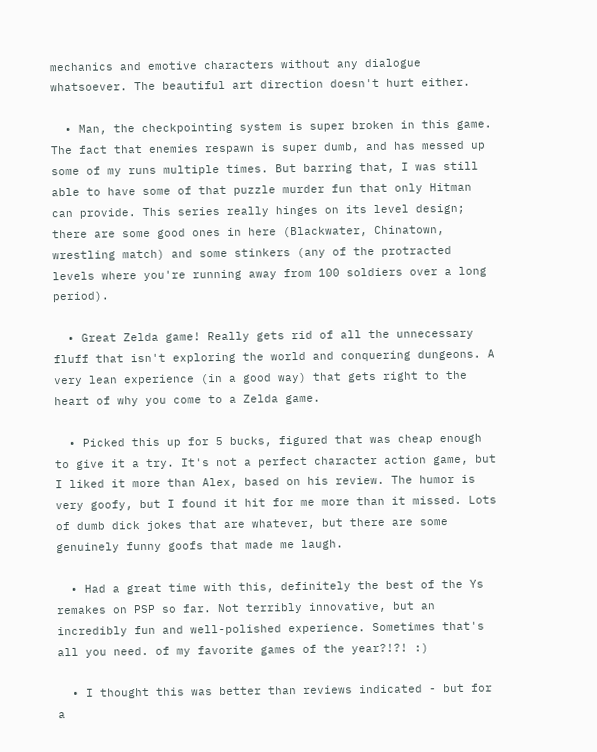mechanics and emotive characters without any dialogue whatsoever. The beautiful art direction doesn't hurt either.

  • Man, the checkpointing system is super broken in this game. The fact that enemies respawn is super dumb, and has messed up some of my runs multiple times. But barring that, I was still able to have some of that puzzle murder fun that only Hitman can provide. This series really hinges on its level design; there are some good ones in here (Blackwater, Chinatown, wrestling match) and some stinkers (any of the protracted levels where you're running away from 100 soldiers over a long period).

  • Great Zelda game! Really gets rid of all the unnecessary fluff that isn't exploring the world and conquering dungeons. A very lean experience (in a good way) that gets right to the heart of why you come to a Zelda game.

  • Picked this up for 5 bucks, figured that was cheap enough to give it a try. It's not a perfect character action game, but I liked it more than Alex, based on his review. The humor is very goofy, but I found it hit for me more than it missed. Lots of dumb dick jokes that are whatever, but there are some genuinely funny goofs that made me laugh.

  • Had a great time with this, definitely the best of the Ys remakes on PSP so far. Not terribly innovative, but an incredibly fun and well-polished experience. Sometimes that's all you need. of my favorite games of the year?!?! :)

  • I thought this was better than reviews indicated - but for a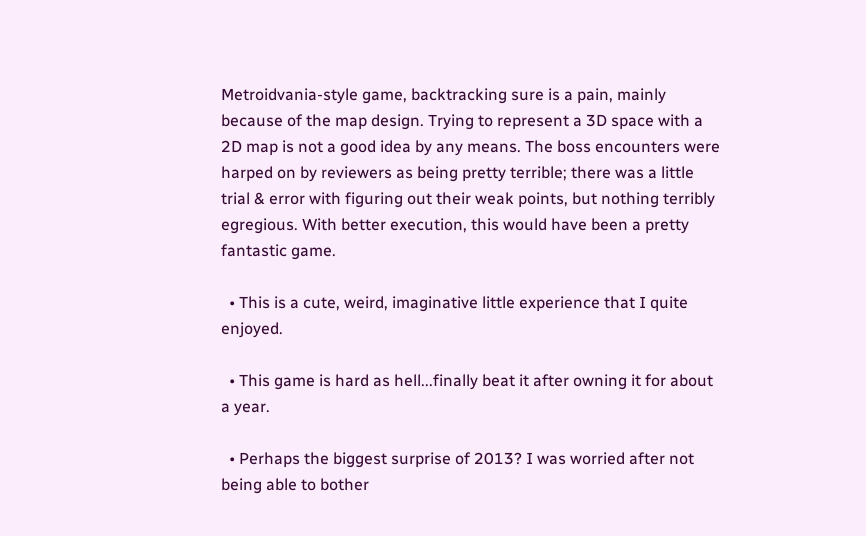Metroidvania-style game, backtracking sure is a pain, mainly because of the map design. Trying to represent a 3D space with a 2D map is not a good idea by any means. The boss encounters were harped on by reviewers as being pretty terrible; there was a little trial & error with figuring out their weak points, but nothing terribly egregious. With better execution, this would have been a pretty fantastic game.

  • This is a cute, weird, imaginative little experience that I quite enjoyed.

  • This game is hard as hell...finally beat it after owning it for about a year.

  • Perhaps the biggest surprise of 2013? I was worried after not being able to bother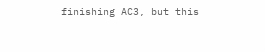finishing AC3, but this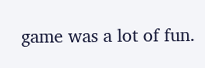game was a lot of fun.